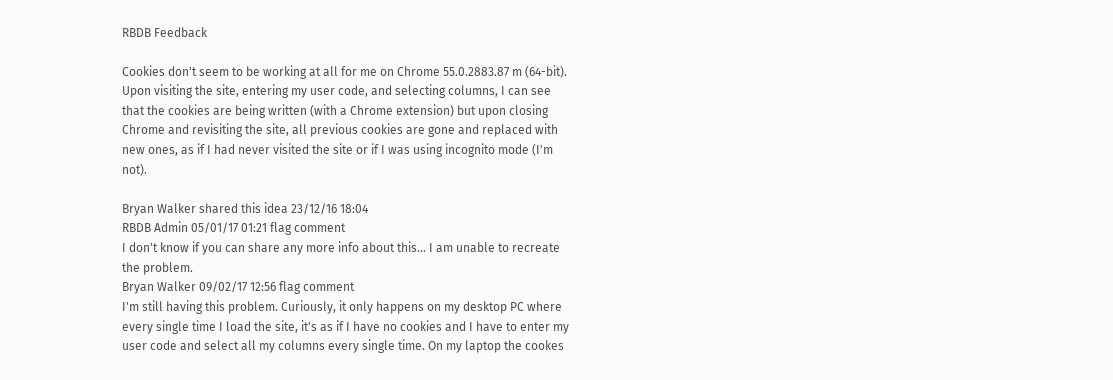RBDB Feedback

Cookies don't seem to be working at all for me on Chrome 55.0.2883.87 m (64-bit). Upon visiting the site, entering my user code, and selecting columns, I can see that the cookies are being written (with a Chrome extension) but upon closing Chrome and revisiting the site, all previous cookies are gone and replaced with new ones, as if I had never visited the site or if I was using incognito mode (I'm not).

Bryan Walker shared this idea 23/12/16 18:04
RBDB Admin 05/01/17 01:21 flag comment
I don't know if you can share any more info about this... I am unable to recreate the problem.
Bryan Walker 09/02/17 12:56 flag comment
I'm still having this problem. Curiously, it only happens on my desktop PC where every single time I load the site, it's as if I have no cookies and I have to enter my user code and select all my columns every single time. On my laptop the cookes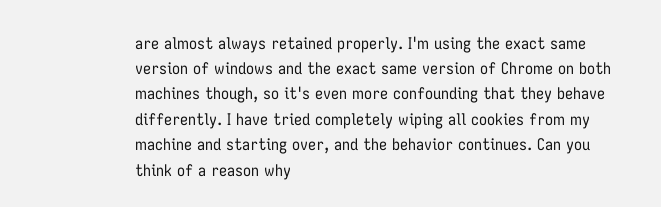are almost always retained properly. I'm using the exact same version of windows and the exact same version of Chrome on both machines though, so it's even more confounding that they behave differently. I have tried completely wiping all cookies from my machine and starting over, and the behavior continues. Can you think of a reason why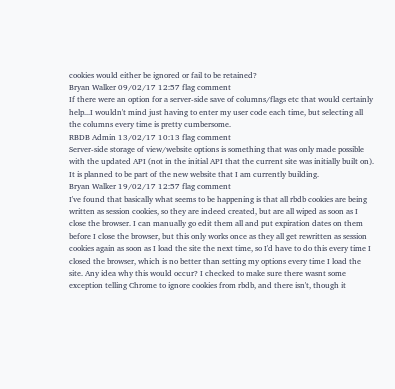cookies would either be ignored or fail to be retained?
Bryan Walker 09/02/17 12:57 flag comment
If there were an option for a server-side save of columns/flags etc that would certainly help...I wouldn't mind just having to enter my user code each time, but selecting all the columns every time is pretty cumbersome.
RBDB Admin 13/02/17 10:13 flag comment
Server-side storage of view/website options is something that was only made possible with the updated API (not in the initial API that the current site was initially built on). It is planned to be part of the new website that I am currently building.
Bryan Walker 19/02/17 12:57 flag comment
I've found that basically what seems to be happening is that all rbdb cookies are being written as session cookies, so they are indeed created, but are all wiped as soon as I close the browser. I can manually go edit them all and put expiration dates on them before I close the browser, but this only works once as they all get rewritten as session cookies again as soon as I load the site the next time, so I'd have to do this every time I closed the browser, which is no better than setting my options every time I load the site. Any idea why this would occur? I checked to make sure there wasnt some exception telling Chrome to ignore cookies from rbdb, and there isn't, though it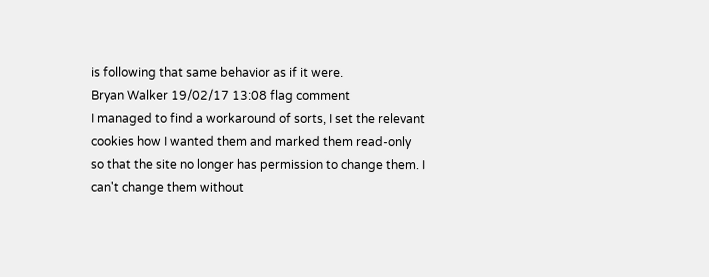is following that same behavior as if it were.
Bryan Walker 19/02/17 13:08 flag comment
I managed to find a workaround of sorts, I set the relevant cookies how I wanted them and marked them read-only so that the site no longer has permission to change them. I can't change them without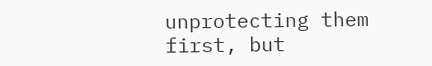unprotecting them first, but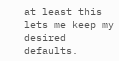at least this lets me keep my desired defaults.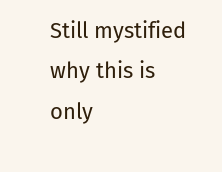Still mystified why this is only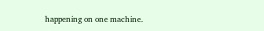happening on one machine.